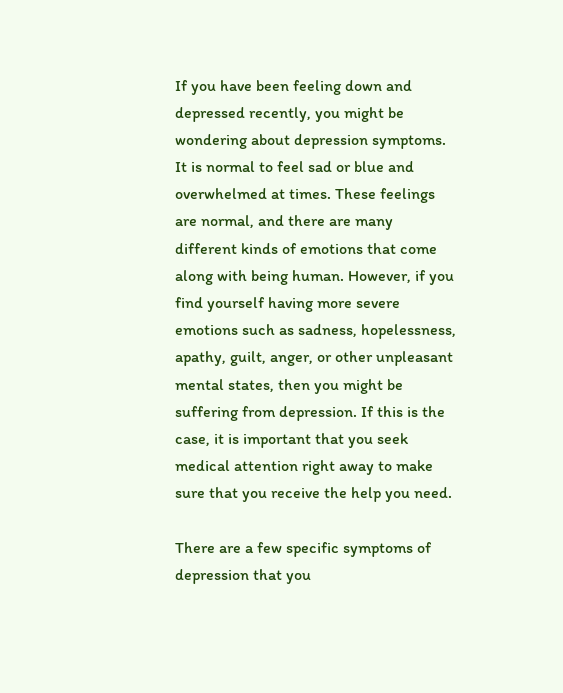If you have been feeling down and depressed recently, you might be wondering about depression symptoms. It is normal to feel sad or blue and overwhelmed at times. These feelings are normal, and there are many different kinds of emotions that come along with being human. However, if you find yourself having more severe emotions such as sadness, hopelessness, apathy, guilt, anger, or other unpleasant mental states, then you might be suffering from depression. If this is the case, it is important that you seek medical attention right away to make sure that you receive the help you need.

There are a few specific symptoms of depression that you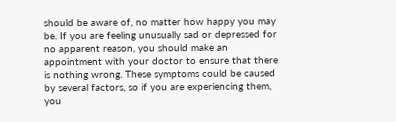should be aware of, no matter how happy you may be. If you are feeling unusually sad or depressed for no apparent reason, you should make an appointment with your doctor to ensure that there is nothing wrong. These symptoms could be caused by several factors, so if you are experiencing them, you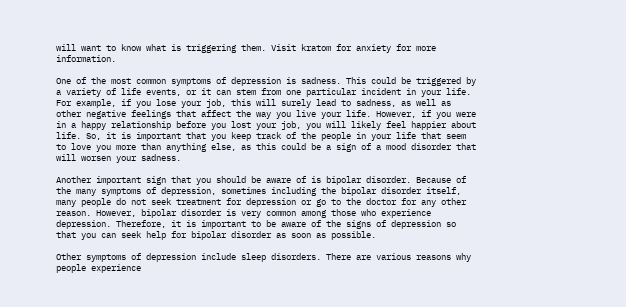will want to know what is triggering them. Visit kratom for anxiety for more information.

One of the most common symptoms of depression is sadness. This could be triggered by a variety of life events, or it can stem from one particular incident in your life. For example, if you lose your job, this will surely lead to sadness, as well as other negative feelings that affect the way you live your life. However, if you were in a happy relationship before you lost your job, you will likely feel happier about life. So, it is important that you keep track of the people in your life that seem to love you more than anything else, as this could be a sign of a mood disorder that will worsen your sadness.

Another important sign that you should be aware of is bipolar disorder. Because of the many symptoms of depression, sometimes including the bipolar disorder itself, many people do not seek treatment for depression or go to the doctor for any other reason. However, bipolar disorder is very common among those who experience depression. Therefore, it is important to be aware of the signs of depression so that you can seek help for bipolar disorder as soon as possible.

Other symptoms of depression include sleep disorders. There are various reasons why people experience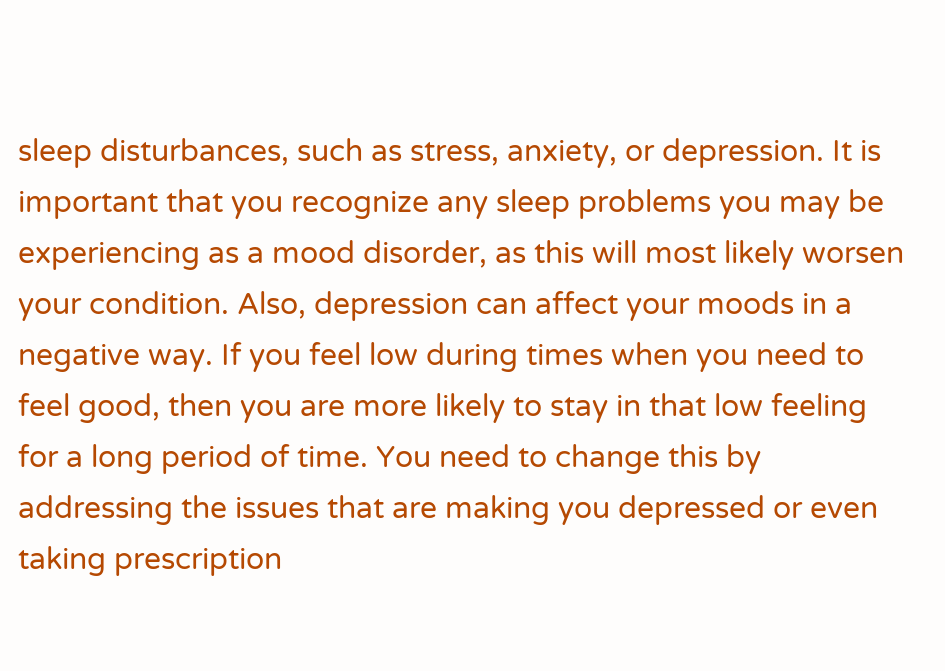sleep disturbances, such as stress, anxiety, or depression. It is important that you recognize any sleep problems you may be experiencing as a mood disorder, as this will most likely worsen your condition. Also, depression can affect your moods in a negative way. If you feel low during times when you need to feel good, then you are more likely to stay in that low feeling for a long period of time. You need to change this by addressing the issues that are making you depressed or even taking prescription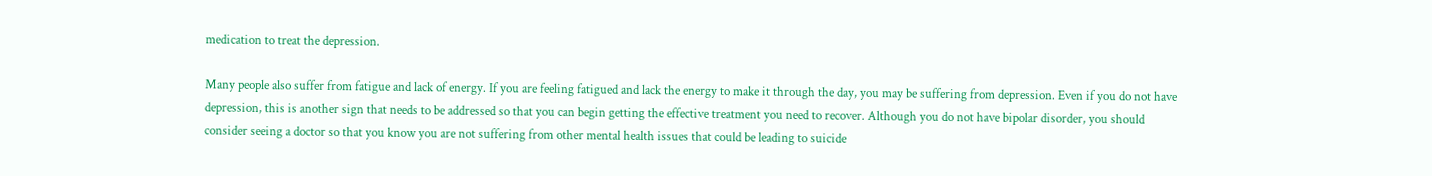medication to treat the depression.

Many people also suffer from fatigue and lack of energy. If you are feeling fatigued and lack the energy to make it through the day, you may be suffering from depression. Even if you do not have depression, this is another sign that needs to be addressed so that you can begin getting the effective treatment you need to recover. Although you do not have bipolar disorder, you should consider seeing a doctor so that you know you are not suffering from other mental health issues that could be leading to suicide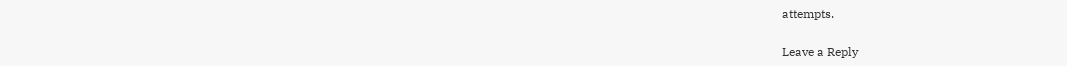attempts.

Leave a Reply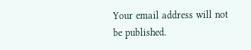Your email address will not be published.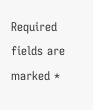Required fields are marked *